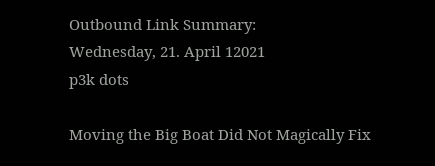Outbound Link Summary:
Wednesday, 21. April 12021
p3k dots

Moving the Big Boat Did Not Magically Fix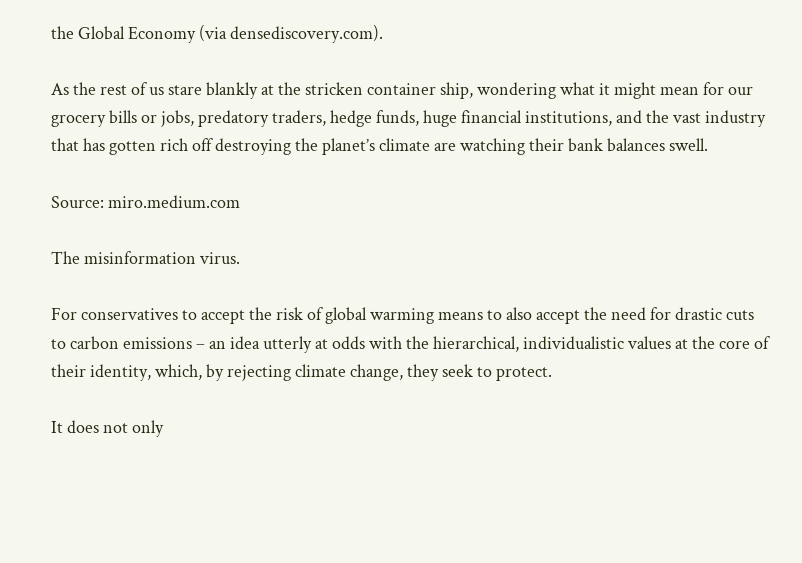the Global Economy (via densediscovery.com).

As the rest of us stare blankly at the stricken container ship, wondering what it might mean for our grocery bills or jobs, predatory traders, hedge funds, huge financial institutions, and the vast industry that has gotten rich off destroying the planet’s climate are watching their bank balances swell.

Source: miro.medium.com

The misinformation virus.

For conservatives to accept the risk of global warming means to also accept the need for drastic cuts to carbon emissions – an idea utterly at odds with the hierarchical, individualistic values at the core of their identity, which, by rejecting climate change, they seek to protect.

It does not only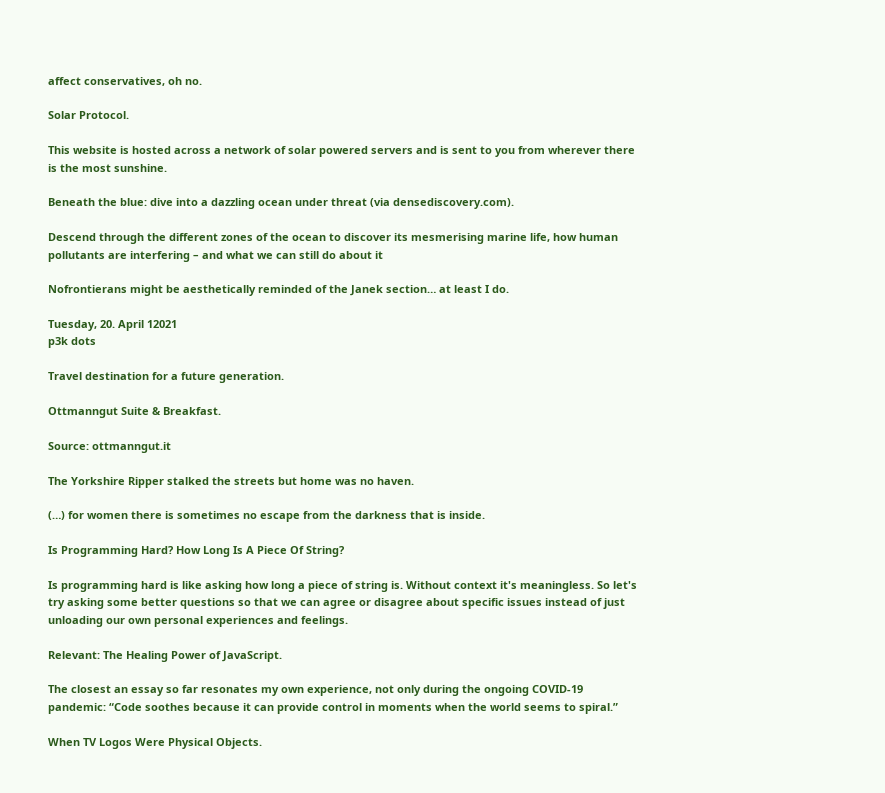affect conservatives, oh no.

Solar Protocol.

This website is hosted across a network of solar powered servers and is sent to you from wherever there is the most sunshine.

Beneath the blue: dive into a dazzling ocean under threat (via densediscovery.com).

Descend through the different zones of the ocean to discover its mesmerising marine life, how human pollutants are interfering – and what we can still do about it

Nofrontierans might be aesthetically reminded of the Janek section… at least I do.

Tuesday, 20. April 12021
p3k dots

Travel destination for a future generation.

Ottmanngut Suite & Breakfast.

Source: ottmanngut.it

The Yorkshire Ripper stalked the streets but home was no haven.

(…) for women there is sometimes no escape from the darkness that is inside.

Is Programming Hard? How Long Is A Piece Of String?

Is programming hard is like asking how long a piece of string is. Without context it's meaningless. So let's try asking some better questions so that we can agree or disagree about specific issues instead of just unloading our own personal experiences and feelings.

Relevant: The Healing Power of JavaScript.

The closest an essay so far resonates my own experience, not only during the ongoing COVID-19 pandemic: “Code soothes because it can provide control in moments when the world seems to spiral.”

When TV Logos Were Physical Objects.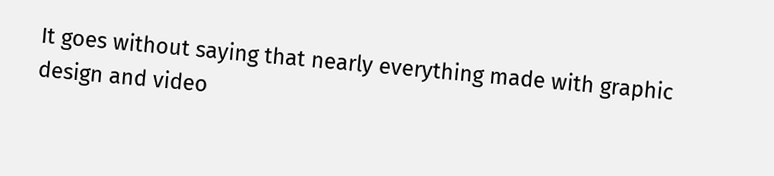It goes without saying that nearly everything made with graphic design and video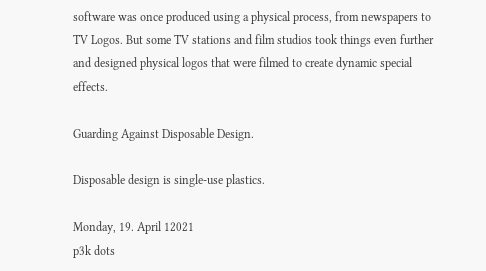software was once produced using a physical process, from newspapers to TV Logos. But some TV stations and film studios took things even further and designed physical logos that were filmed to create dynamic special effects.

Guarding Against Disposable Design.

Disposable design is single-use plastics.

Monday, 19. April 12021
p3k dots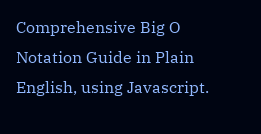Comprehensive Big O Notation Guide in Plain English, using Javascript.